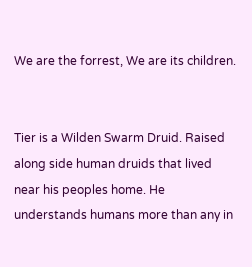We are the forrest, We are its children.


Tier is a Wilden Swarm Druid. Raised along side human druids that lived near his peoples home. He understands humans more than any in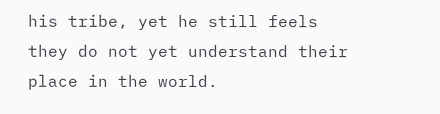his tribe, yet he still feels they do not yet understand their place in the world.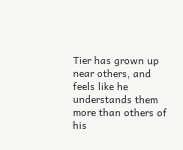Tier has grown up near others, and feels like he understands them more than others of his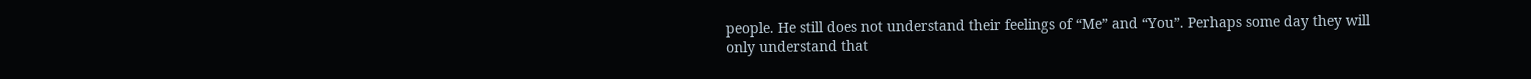people. He still does not understand their feelings of “Me” and “You”. Perhaps some day they will only understand that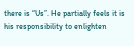there is “Us”. He partially feels it is his responsibility to enlighten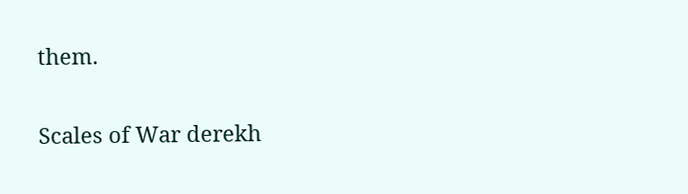them.


Scales of War derekh